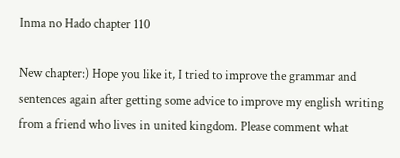Inma no Hado chapter 110

New chapter:) Hope you like it, I tried to improve the grammar and sentences again after getting some advice to improve my english writing from a friend who lives in united kingdom. Please comment what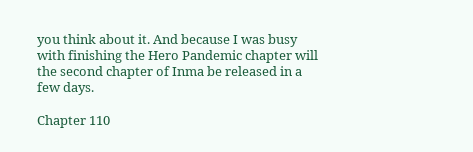you think about it. And because I was busy with finishing the Hero Pandemic chapter will the second chapter of Inma be released in a few days.

Chapter 110